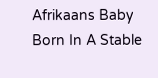Afrikaans Baby Born In A Stable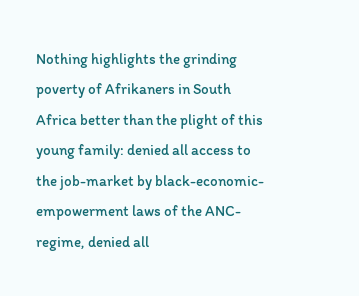Nothing highlights the grinding poverty of Afrikaners in South Africa better than the plight of this young family: denied all access to the job-market by black-economic-empowerment laws of the ANC-regime, denied all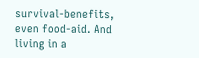survival-benefits, even food-aid. And living in a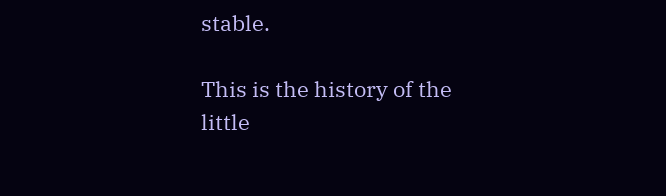stable.

This is the history of the little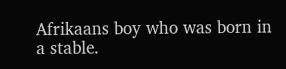Afrikaans boy who was born in a stable.